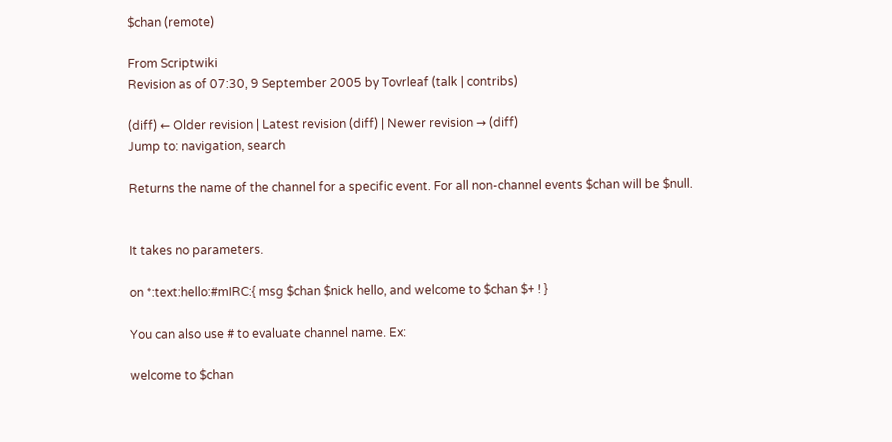$chan (remote)

From Scriptwiki
Revision as of 07:30, 9 September 2005 by Tovrleaf (talk | contribs)

(diff) ← Older revision | Latest revision (diff) | Newer revision → (diff)
Jump to: navigation, search

Returns the name of the channel for a specific event. For all non-channel events $chan will be $null.


It takes no parameters.

on *:text:hello:#mIRC:{ msg $chan $nick hello, and welcome to $chan $+ ! }

You can also use # to evaluate channel name. Ex:

welcome to $chan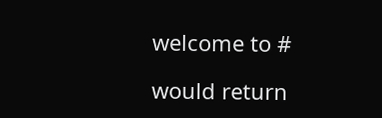welcome to #

would return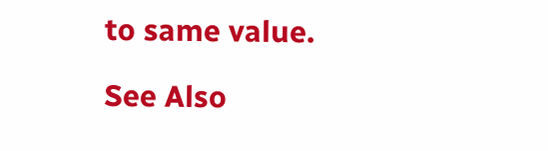to same value.

See Also